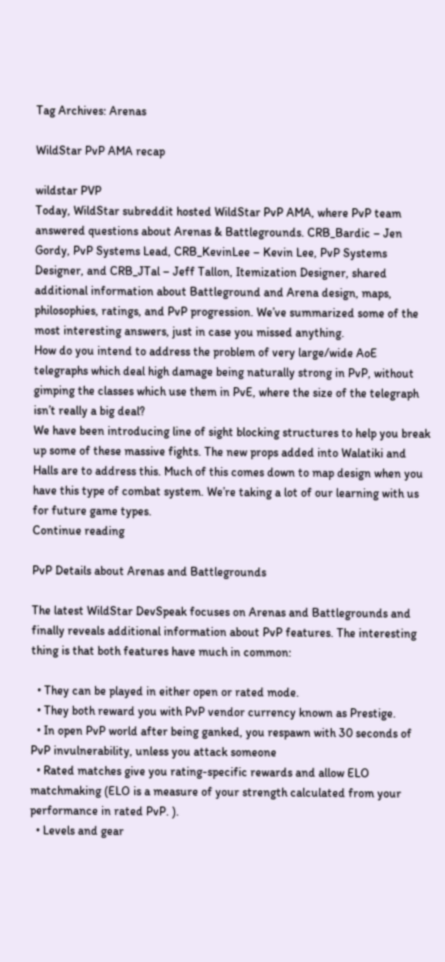Tag Archives: Arenas

WildStar PvP AMA recap

wildstar PVP
Today, WildStar subreddit hosted WildStar PvP AMA, where PvP team answered questions about Arenas & Battlegrounds. CRB_Bardic – Jen Gordy, PvP Systems Lead, CRB_KevinLee – Kevin Lee, PvP Systems Designer, and CRB_JTal – Jeff Tallon, Itemization Designer, shared additional information about Battleground and Arena design, maps, philosophies, ratings, and PvP progression. We’ve summarized some of the most interesting answers, just in case you missed anything.
How do you intend to address the problem of very large/wide AoE telegraphs which deal high damage being naturally strong in PvP, without gimping the classes which use them in PvE, where the size of the telegraph isn’t really a big deal?
We have been introducing line of sight blocking structures to help you break up some of these massive fights. The new props added into Walatiki and Halls are to address this. Much of this comes down to map design when you have this type of combat system. We’re taking a lot of our learning with us for future game types.
Continue reading

PvP Details about Arenas and Battlegrounds

The latest WildStar DevSpeak focuses on Arenas and Battlegrounds and finally reveals additional information about PvP features. The interesting thing is that both features have much in common:

  • They can be played in either open or rated mode.
  • They both reward you with PvP vendor currency known as Prestige.
  • In open PvP world after being ganked, you respawn with 30 seconds of PvP invulnerability, unless you attack someone
  • Rated matches give you rating-specific rewards and allow ELO matchmaking (ELO is a measure of your strength calculated from your performance in rated PvP. ).
  • Levels and gear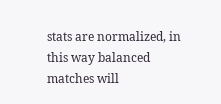stats are normalized, in this way balanced matches will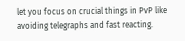let you focus on crucial things in PvP like avoiding telegraphs and fast reacting.